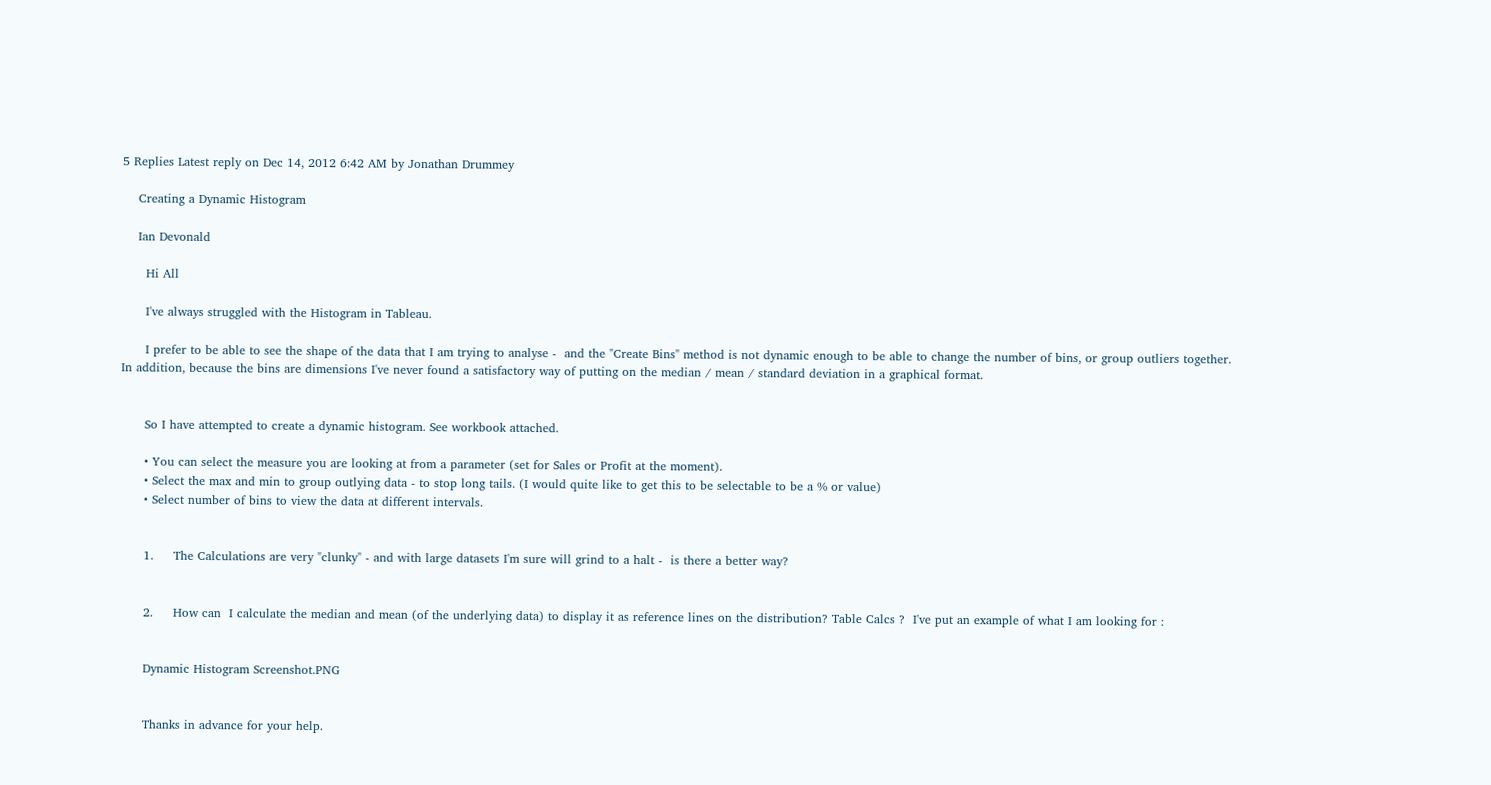5 Replies Latest reply on Dec 14, 2012 6:42 AM by Jonathan Drummey

    Creating a Dynamic Histogram

    Ian Devonald

      Hi All

      I've always struggled with the Histogram in Tableau.

      I prefer to be able to see the shape of the data that I am trying to analyse -  and the "Create Bins" method is not dynamic enough to be able to change the number of bins, or group outliers together.  In addition, because the bins are dimensions I've never found a satisfactory way of putting on the median / mean / standard deviation in a graphical format.


      So I have attempted to create a dynamic histogram. See workbook attached.

      • You can select the measure you are looking at from a parameter (set for Sales or Profit at the moment).
      • Select the max and min to group outlying data - to stop long tails. (I would quite like to get this to be selectable to be a % or value)
      • Select number of bins to view the data at different intervals.


      1.     The Calculations are very "clunky" - and with large datasets I'm sure will grind to a halt -  is there a better way?


      2.     How can  I calculate the median and mean (of the underlying data) to display it as reference lines on the distribution? Table Calcs ?  I've put an example of what I am looking for :


      Dynamic Histogram Screenshot.PNG


      Thanks in advance for your help.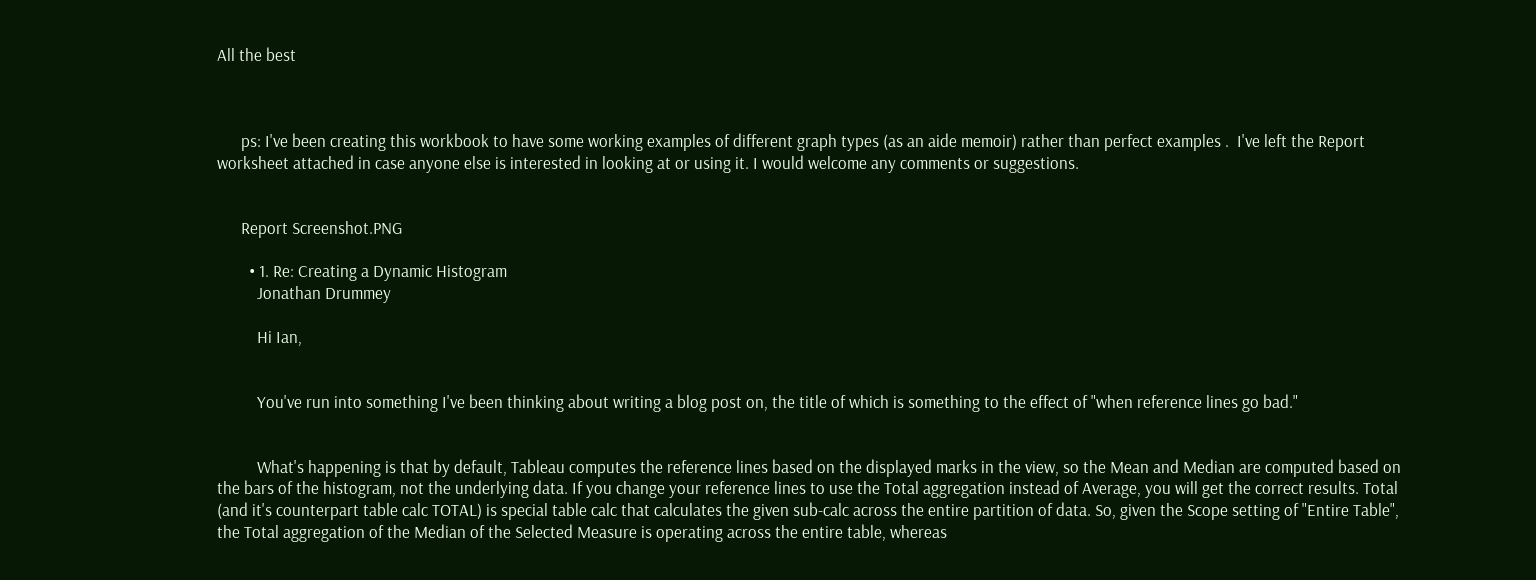All the best



      ps: I've been creating this workbook to have some working examples of different graph types (as an aide memoir) rather than perfect examples .  I've left the Report worksheet attached in case anyone else is interested in looking at or using it. I would welcome any comments or suggestions.


      Report Screenshot.PNG

        • 1. Re: Creating a Dynamic Histogram
          Jonathan Drummey

          Hi Ian,


          You've run into something I've been thinking about writing a blog post on, the title of which is something to the effect of "when reference lines go bad."


          What's happening is that by default, Tableau computes the reference lines based on the displayed marks in the view, so the Mean and Median are computed based on the bars of the histogram, not the underlying data. If you change your reference lines to use the Total aggregation instead of Average, you will get the correct results. Total (and it's counterpart table calc TOTAL) is special table calc that calculates the given sub-calc across the entire partition of data. So, given the Scope setting of "Entire Table", the Total aggregation of the Median of the Selected Measure is operating across the entire table, whereas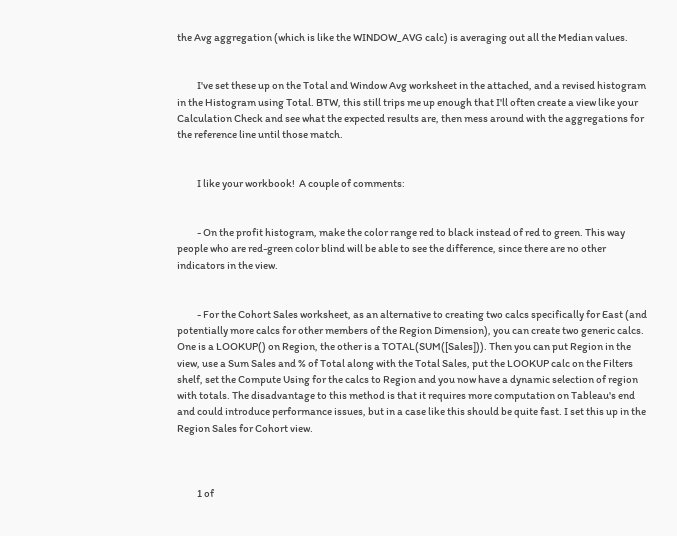the Avg aggregation (which is like the WINDOW_AVG calc) is averaging out all the Median values.


          I've set these up on the Total and Window Avg worksheet in the attached, and a revised histogram in the Histogram using Total. BTW, this still trips me up enough that I'll often create a view like your Calculation Check and see what the expected results are, then mess around with the aggregations for the reference line until those match.


          I like your workbook!  A couple of comments:


          - On the profit histogram, make the color range red to black instead of red to green. This way people who are red-green color blind will be able to see the difference, since there are no other indicators in the view.


          - For the Cohort Sales worksheet, as an alternative to creating two calcs specifically for East (and potentially more calcs for other members of the Region Dimension), you can create two generic calcs. One is a LOOKUP() on Region, the other is a TOTAL(SUM([Sales])). Then you can put Region in the view, use a Sum Sales and % of Total along with the Total Sales, put the LOOKUP calc on the Filters shelf, set the Compute Using for the calcs to Region and you now have a dynamic selection of region with totals. The disadvantage to this method is that it requires more computation on Tableau's end and could introduce performance issues, but in a case like this should be quite fast. I set this up in the Region Sales for Cohort view.



          1 of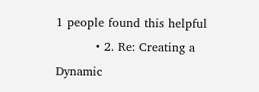1 people found this helpful
          • 2. Re: Creating a Dynamic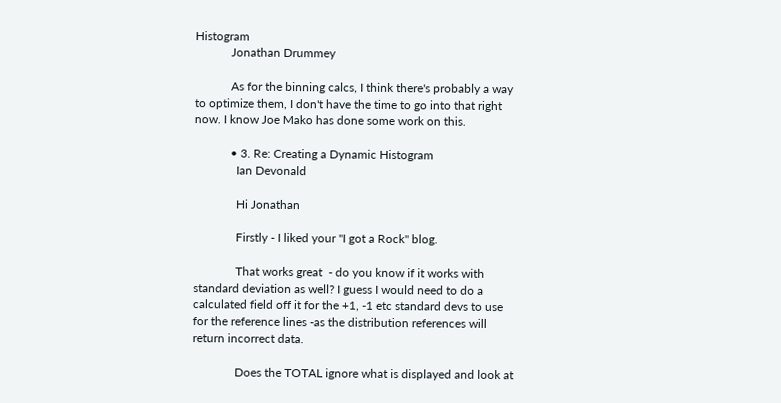Histogram
            Jonathan Drummey

            As for the binning calcs, I think there's probably a way to optimize them, I don't have the time to go into that right now. I know Joe Mako has done some work on this.

            • 3. Re: Creating a Dynamic Histogram
              Ian Devonald

              Hi Jonathan

              Firstly - I liked your "I got a Rock" blog.

              That works great  - do you know if it works with standard deviation as well? I guess I would need to do a calculated field off it for the +1, -1 etc standard devs to use for the reference lines -as the distribution references will return incorrect data.

              Does the TOTAL ignore what is displayed and look at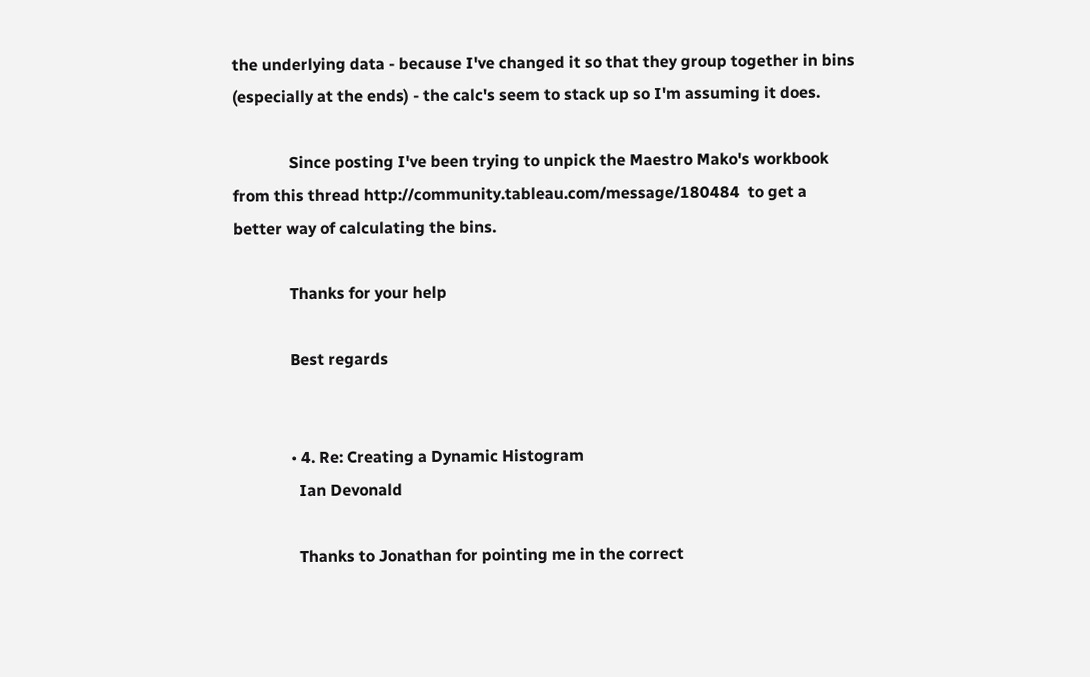the underlying data - because I've changed it so that they group together in bins (especially at the ends) - the calc's seem to stack up so I'm assuming it does.

              Since posting I've been trying to unpick the Maestro Mako's workbook from this thread http://community.tableau.com/message/180484  to get a better way of calculating the bins.

              Thanks for your help

              Best regards


              • 4. Re: Creating a Dynamic Histogram
                Ian Devonald

                Thanks to Jonathan for pointing me in the correct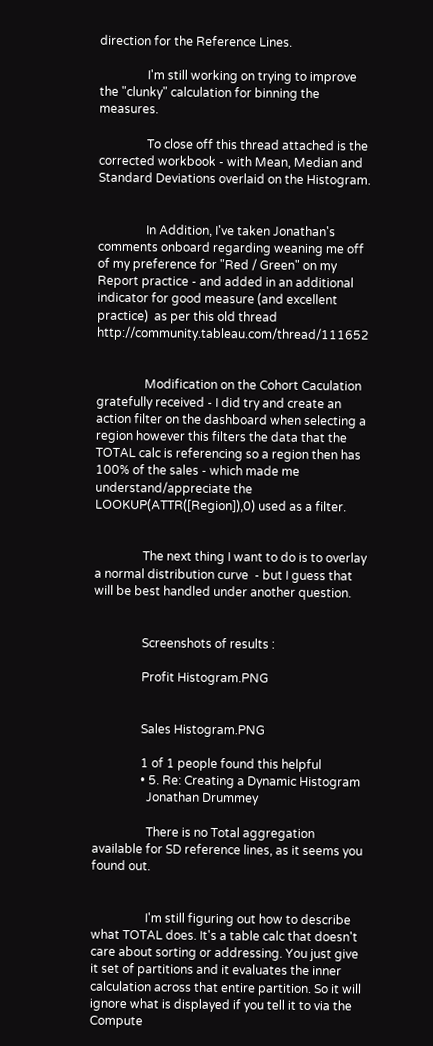direction for the Reference Lines.

                I'm still working on trying to improve the "clunky" calculation for binning the measures.

                To close off this thread attached is the corrected workbook - with Mean, Median and Standard Deviations overlaid on the Histogram.


                In Addition, I've taken Jonathan's comments onboard regarding weaning me off of my preference for "Red / Green" on my Report practice - and added in an additional indicator for good measure (and excellent practice)  as per this old thread http://community.tableau.com/thread/111652


                Modification on the Cohort Caculation gratefully received - I did try and create an action filter on the dashboard when selecting a region however this filters the data that the TOTAL calc is referencing so a region then has 100% of the sales - which made me understand/appreciate the LOOKUP(ATTR([Region]),0) used as a filter.


                The next thing I want to do is to overlay a normal distribution curve  - but I guess that will be best handled under another question.


                Screenshots of results :

                Profit Histogram.PNG


                Sales Histogram.PNG

                1 of 1 people found this helpful
                • 5. Re: Creating a Dynamic Histogram
                  Jonathan Drummey

                  There is no Total aggregation available for SD reference lines, as it seems you found out.


                  I'm still figuring out how to describe what TOTAL does. It's a table calc that doesn't care about sorting or addressing. You just give it set of partitions and it evaluates the inner calculation across that entire partition. So it will ignore what is displayed if you tell it to via the Compute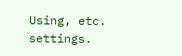Using, etc. settings.